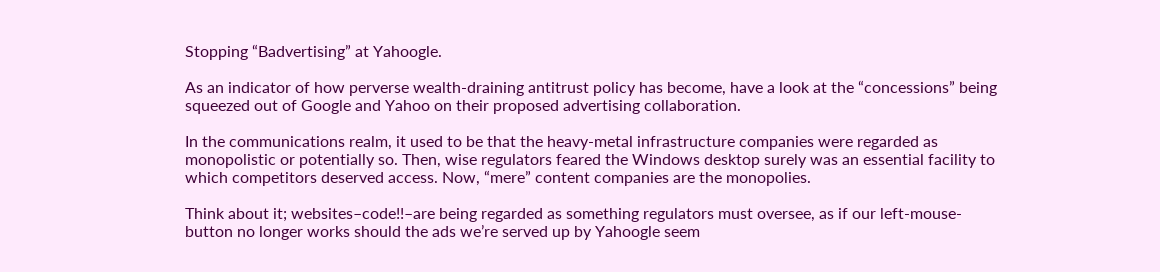Stopping “Badvertising” at Yahoogle.

As an indicator of how perverse wealth-draining antitrust policy has become, have a look at the “concessions” being squeezed out of Google and Yahoo on their proposed advertising collaboration.

In the communications realm, it used to be that the heavy-metal infrastructure companies were regarded as monopolistic or potentially so. Then, wise regulators feared the Windows desktop surely was an essential facility to which competitors deserved access. Now, “mere” content companies are the monopolies.

Think about it; websites–code!!–are being regarded as something regulators must oversee, as if our left-mouse-button no longer works should the ads we’re served up by Yahoogle seem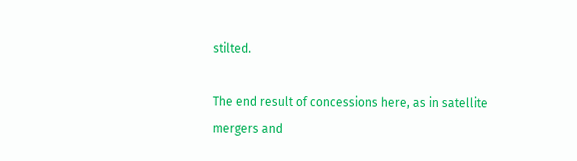stilted.

The end result of concessions here, as in satellite mergers and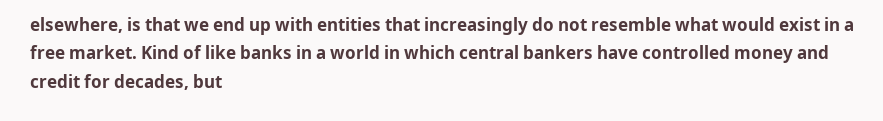elsewhere, is that we end up with entities that increasingly do not resemble what would exist in a free market. Kind of like banks in a world in which central bankers have controlled money and credit for decades, but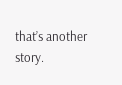that’s another story.